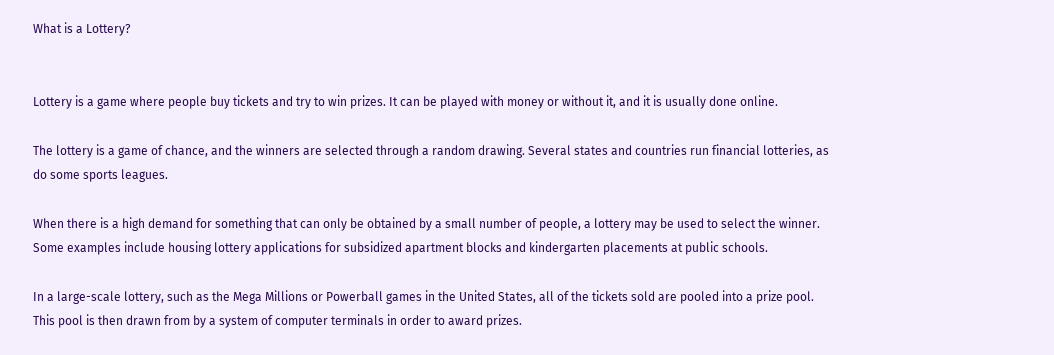What is a Lottery?


Lottery is a game where people buy tickets and try to win prizes. It can be played with money or without it, and it is usually done online.

The lottery is a game of chance, and the winners are selected through a random drawing. Several states and countries run financial lotteries, as do some sports leagues.

When there is a high demand for something that can only be obtained by a small number of people, a lottery may be used to select the winner. Some examples include housing lottery applications for subsidized apartment blocks and kindergarten placements at public schools.

In a large-scale lottery, such as the Mega Millions or Powerball games in the United States, all of the tickets sold are pooled into a prize pool. This pool is then drawn from by a system of computer terminals in order to award prizes.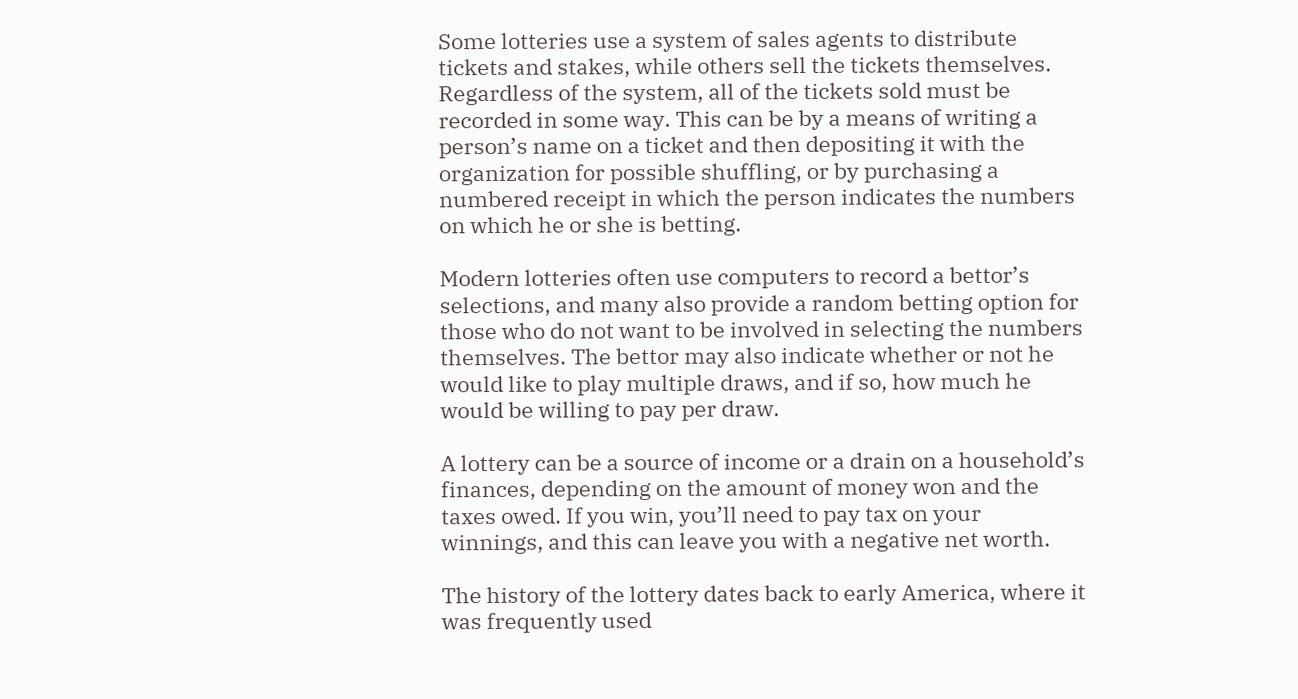Some lotteries use a system of sales agents to distribute tickets and stakes, while others sell the tickets themselves. Regardless of the system, all of the tickets sold must be recorded in some way. This can be by a means of writing a person’s name on a ticket and then depositing it with the organization for possible shuffling, or by purchasing a numbered receipt in which the person indicates the numbers on which he or she is betting.

Modern lotteries often use computers to record a bettor’s selections, and many also provide a random betting option for those who do not want to be involved in selecting the numbers themselves. The bettor may also indicate whether or not he would like to play multiple draws, and if so, how much he would be willing to pay per draw.

A lottery can be a source of income or a drain on a household’s finances, depending on the amount of money won and the taxes owed. If you win, you’ll need to pay tax on your winnings, and this can leave you with a negative net worth.

The history of the lottery dates back to early America, where it was frequently used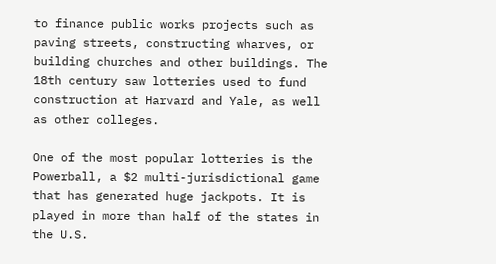to finance public works projects such as paving streets, constructing wharves, or building churches and other buildings. The 18th century saw lotteries used to fund construction at Harvard and Yale, as well as other colleges.

One of the most popular lotteries is the Powerball, a $2 multi-jurisdictional game that has generated huge jackpots. It is played in more than half of the states in the U.S.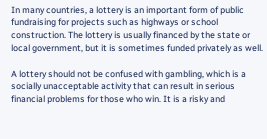In many countries, a lottery is an important form of public fundraising for projects such as highways or school construction. The lottery is usually financed by the state or local government, but it is sometimes funded privately as well.

A lottery should not be confused with gambling, which is a socially unacceptable activity that can result in serious financial problems for those who win. It is a risky and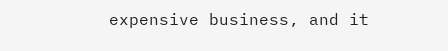expensive business, and it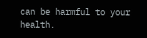can be harmful to your health.